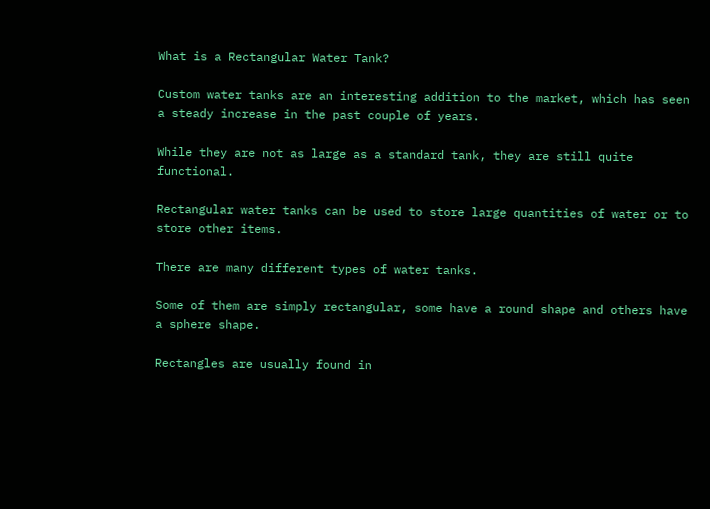What is a Rectangular Water Tank?

Custom water tanks are an interesting addition to the market, which has seen a steady increase in the past couple of years.

While they are not as large as a standard tank, they are still quite functional.

Rectangular water tanks can be used to store large quantities of water or to store other items.

There are many different types of water tanks.

Some of them are simply rectangular, some have a round shape and others have a sphere shape.

Rectangles are usually found in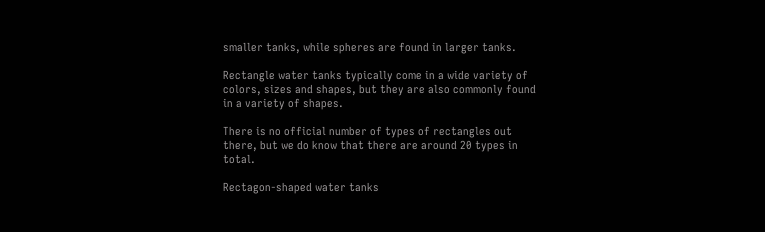smaller tanks, while spheres are found in larger tanks.

Rectangle water tanks typically come in a wide variety of colors, sizes and shapes, but they are also commonly found in a variety of shapes.

There is no official number of types of rectangles out there, but we do know that there are around 20 types in total.

Rectagon-shaped water tanks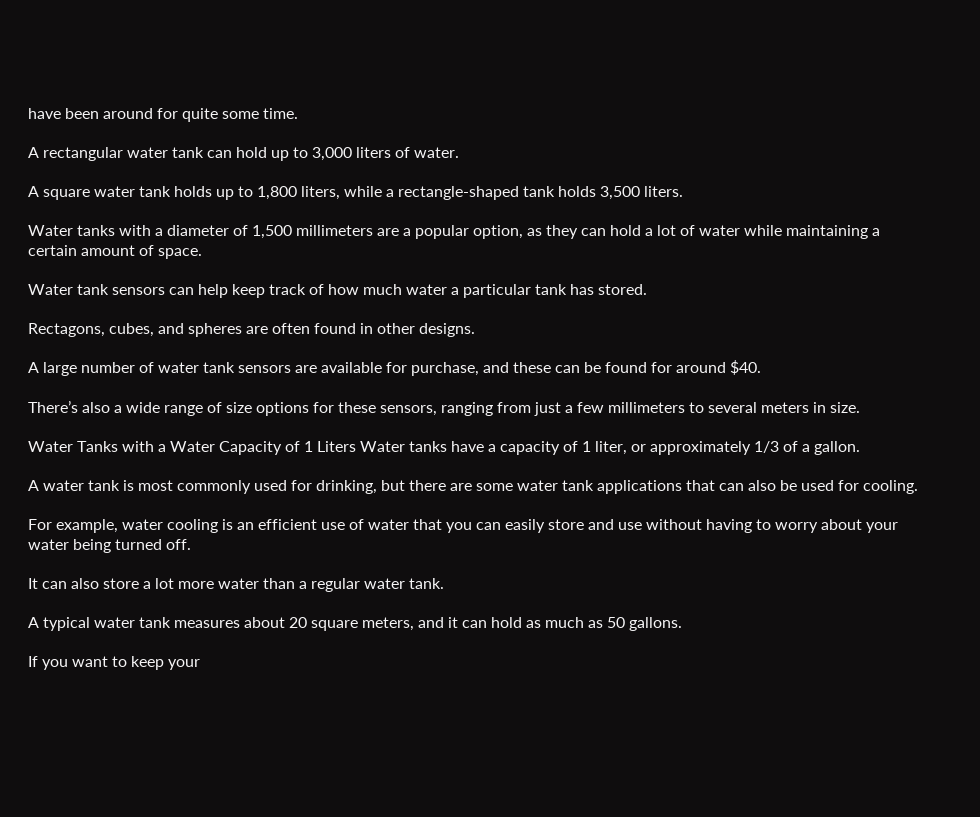have been around for quite some time.

A rectangular water tank can hold up to 3,000 liters of water.

A square water tank holds up to 1,800 liters, while a rectangle-shaped tank holds 3,500 liters.

Water tanks with a diameter of 1,500 millimeters are a popular option, as they can hold a lot of water while maintaining a certain amount of space.

Water tank sensors can help keep track of how much water a particular tank has stored.

Rectagons, cubes, and spheres are often found in other designs.

A large number of water tank sensors are available for purchase, and these can be found for around $40.

There’s also a wide range of size options for these sensors, ranging from just a few millimeters to several meters in size.

Water Tanks with a Water Capacity of 1 Liters Water tanks have a capacity of 1 liter, or approximately 1/3 of a gallon.

A water tank is most commonly used for drinking, but there are some water tank applications that can also be used for cooling.

For example, water cooling is an efficient use of water that you can easily store and use without having to worry about your water being turned off.

It can also store a lot more water than a regular water tank.

A typical water tank measures about 20 square meters, and it can hold as much as 50 gallons.

If you want to keep your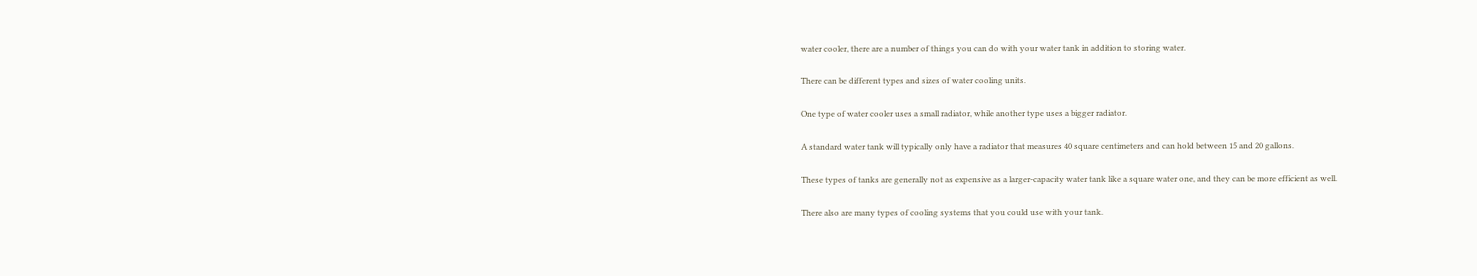water cooler, there are a number of things you can do with your water tank in addition to storing water.

There can be different types and sizes of water cooling units.

One type of water cooler uses a small radiator, while another type uses a bigger radiator.

A standard water tank will typically only have a radiator that measures 40 square centimeters and can hold between 15 and 20 gallons.

These types of tanks are generally not as expensive as a larger-capacity water tank like a square water one, and they can be more efficient as well.

There also are many types of cooling systems that you could use with your tank.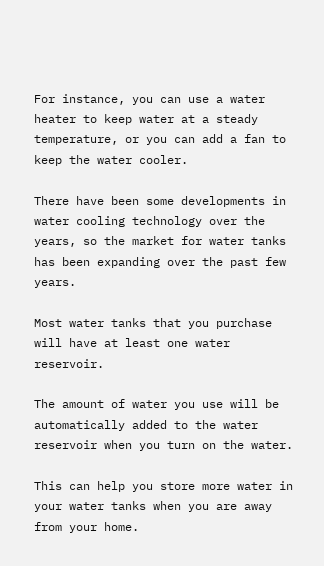For instance, you can use a water heater to keep water at a steady temperature, or you can add a fan to keep the water cooler.

There have been some developments in water cooling technology over the years, so the market for water tanks has been expanding over the past few years.

Most water tanks that you purchase will have at least one water reservoir.

The amount of water you use will be automatically added to the water reservoir when you turn on the water.

This can help you store more water in your water tanks when you are away from your home.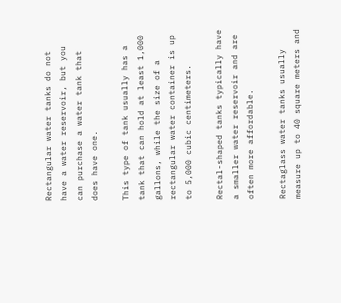Rectangular water tanks do not have a water reservoir, but you can purchase a water tank that does have one.

This type of tank usually has a tank that can hold at least 1,000 gallons, while the size of a rectangular water container is up to 5,000 cubic centimeters.

Rectal-shaped tanks typically have a smaller water reservoir and are often more affordable.

Rectaglass water tanks usually measure up to 40 square meters and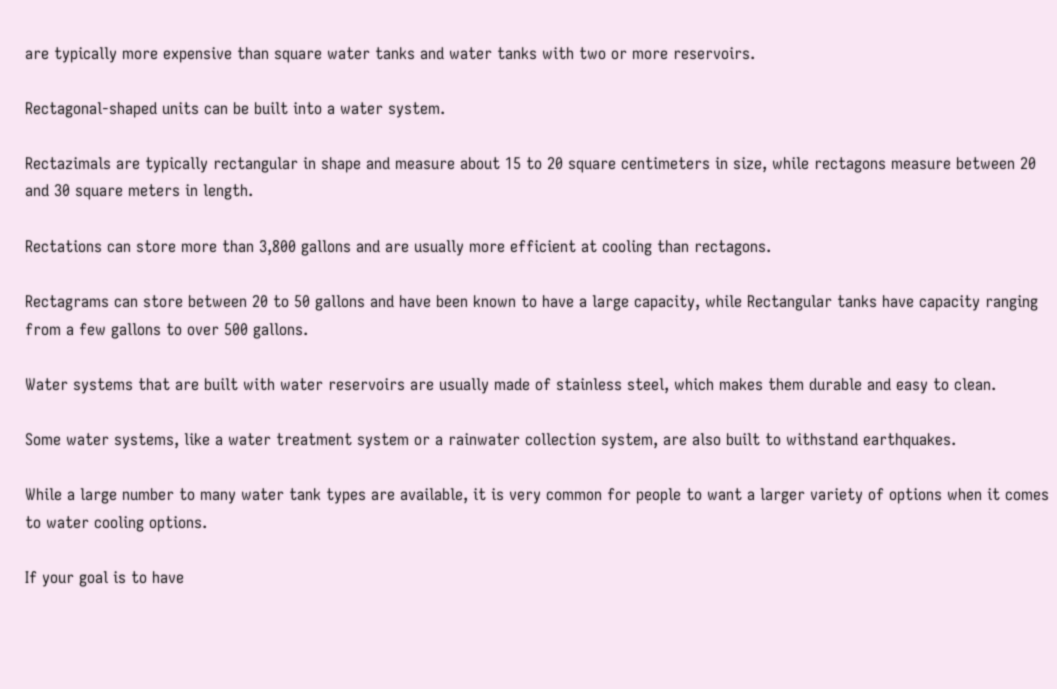are typically more expensive than square water tanks and water tanks with two or more reservoirs.

Rectagonal-shaped units can be built into a water system.

Rectazimals are typically rectangular in shape and measure about 15 to 20 square centimeters in size, while rectagons measure between 20 and 30 square meters in length.

Rectations can store more than 3,800 gallons and are usually more efficient at cooling than rectagons.

Rectagrams can store between 20 to 50 gallons and have been known to have a large capacity, while Rectangular tanks have capacity ranging from a few gallons to over 500 gallons.

Water systems that are built with water reservoirs are usually made of stainless steel, which makes them durable and easy to clean.

Some water systems, like a water treatment system or a rainwater collection system, are also built to withstand earthquakes.

While a large number to many water tank types are available, it is very common for people to want a larger variety of options when it comes to water cooling options.

If your goal is to have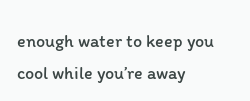enough water to keep you cool while you’re away